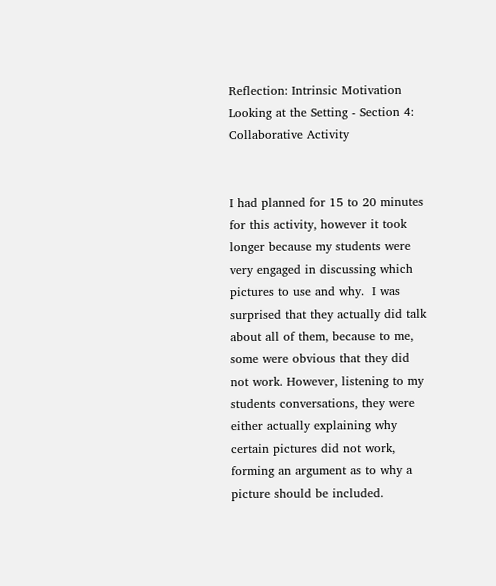Reflection: Intrinsic Motivation Looking at the Setting - Section 4: Collaborative Activity


I had planned for 15 to 20 minutes for this activity, however it took longer because my students were very engaged in discussing which pictures to use and why.  I was surprised that they actually did talk about all of them, because to me, some were obvious that they did not work. However, listening to my students conversations, they were either actually explaining why certain pictures did not work, forming an argument as to why a picture should be included.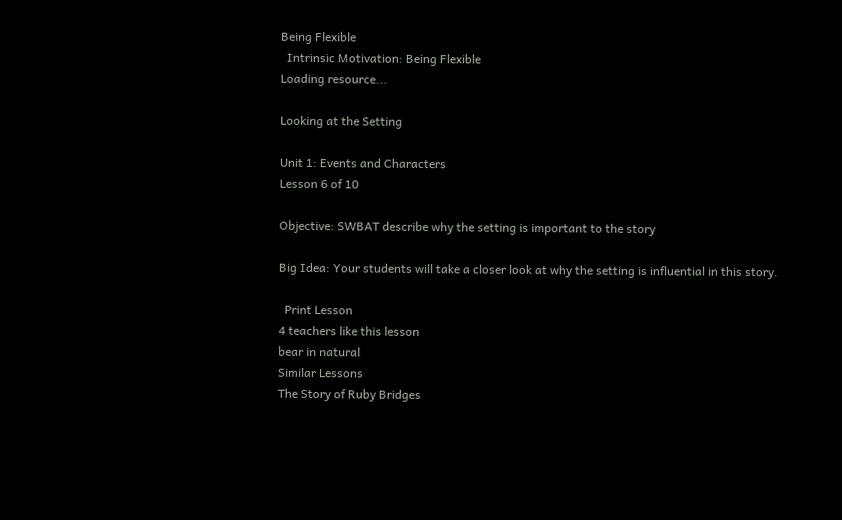Being Flexible
  Intrinsic Motivation: Being Flexible
Loading resource...

Looking at the Setting

Unit 1: Events and Characters
Lesson 6 of 10

Objective: SWBAT describe why the setting is important to the story

Big Idea: Your students will take a closer look at why the setting is influential in this story.

  Print Lesson
4 teachers like this lesson
bear in natural
Similar Lessons
The Story of Ruby Bridges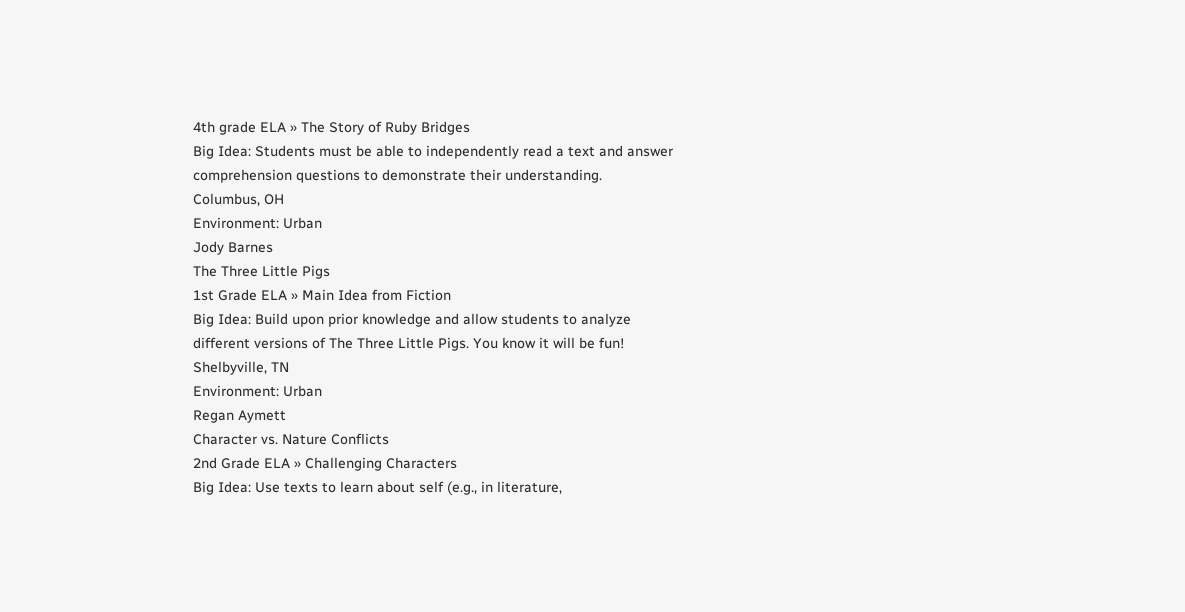4th grade ELA » The Story of Ruby Bridges
Big Idea: Students must be able to independently read a text and answer comprehension questions to demonstrate their understanding.
Columbus, OH
Environment: Urban
Jody Barnes
The Three Little Pigs
1st Grade ELA » Main Idea from Fiction
Big Idea: Build upon prior knowledge and allow students to analyze different versions of The Three Little Pigs. You know it will be fun!
Shelbyville, TN
Environment: Urban
Regan Aymett
Character vs. Nature Conflicts
2nd Grade ELA » Challenging Characters
Big Idea: Use texts to learn about self (e.g., in literature,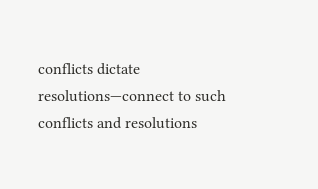conflicts dictate resolutions—connect to such conflicts and resolutions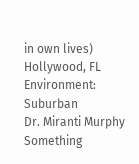in own lives)
Hollywood, FL
Environment: Suburban
Dr. Miranti Murphy
Something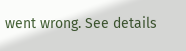went wrong. See details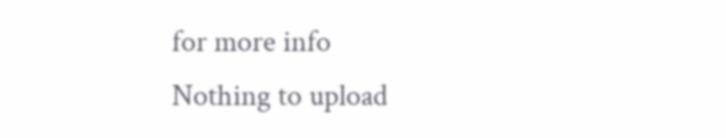for more info
Nothing to upload